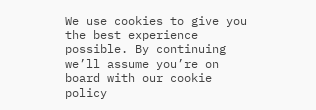We use cookies to give you the best experience possible. By continuing we’ll assume you’re on board with our cookie policy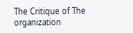The Critique of The organization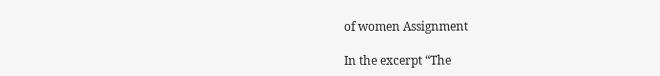of women Assignment

In the excerpt “The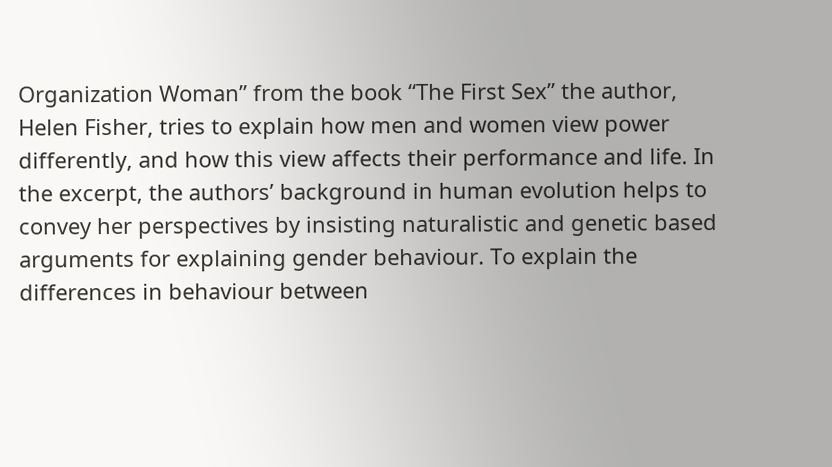Organization Woman” from the book “The First Sex” the author, Helen Fisher, tries to explain how men and women view power differently, and how this view affects their performance and life. In the excerpt, the authors’ background in human evolution helps to convey her perspectives by insisting naturalistic and genetic based arguments for explaining gender behaviour. To explain the differences in behaviour between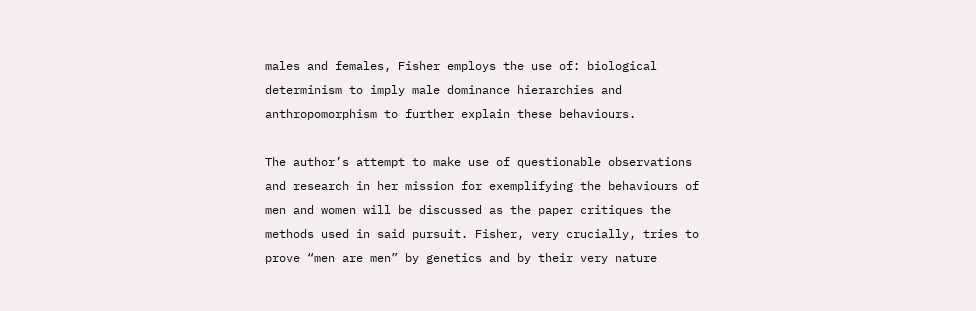males and females, Fisher employs the use of: biological determinism to imply male dominance hierarchies and anthropomorphism to further explain these behaviours.

The author’s attempt to make use of questionable observations and research in her mission for exemplifying the behaviours of men and women will be discussed as the paper critiques the methods used in said pursuit. Fisher, very crucially, tries to prove “men are men” by genetics and by their very nature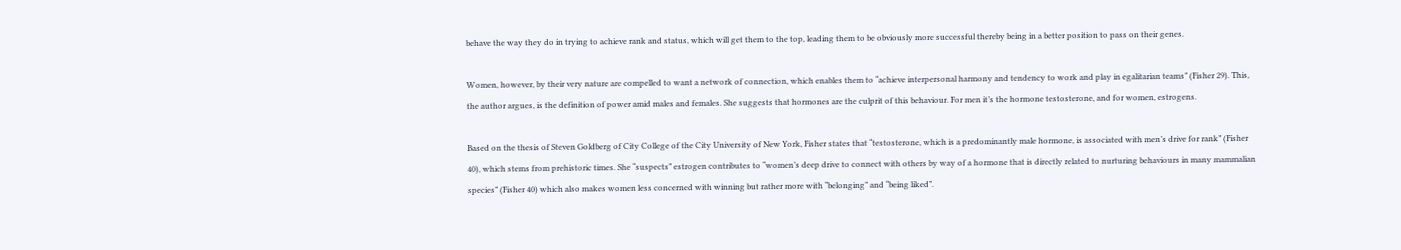behave the way they do in trying to achieve rank and status, which will get them to the top, leading them to be obviously more successful thereby being in a better position to pass on their genes.

Women, however, by their very nature are compelled to want a network of connection, which enables them to “achieve interpersonal harmony and tendency to work and play in egalitarian teams” (Fisher 29). This, the author argues, is the definition of power amid males and females. She suggests that hormones are the culprit of this behaviour. For men it’s the hormone testosterone, and for women, estrogens.

Based on the thesis of Steven Goldberg of City College of the City University of New York, Fisher states that “testosterone, which is a predominantly male hormone, is associated with men’s drive for rank” (Fisher 40), which stems from prehistoric times. She “suspects” estrogen contributes to “women’s deep drive to connect with others by way of a hormone that is directly related to nurturing behaviours in many mammalian species” (Fisher 40) which also makes women less concerned with winning but rather more with “belonging” and “being liked”.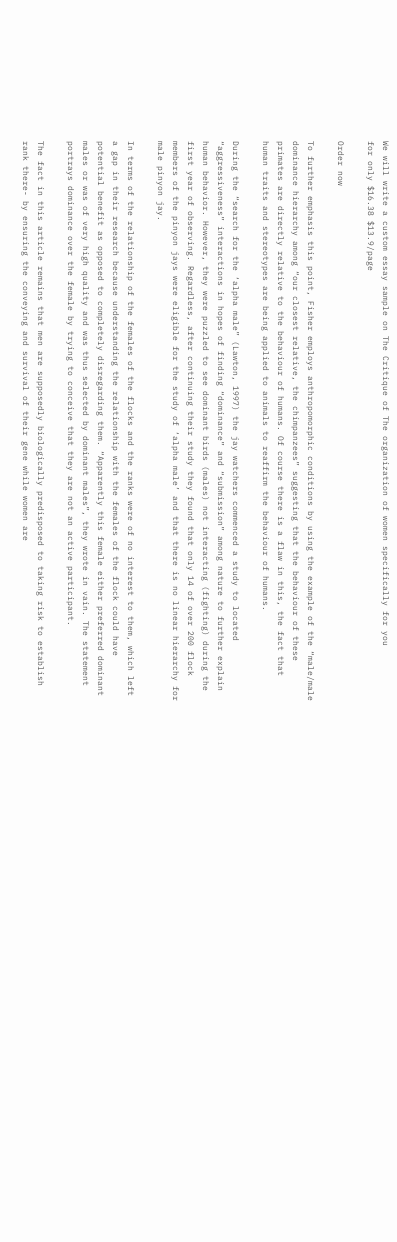We will write a custom essay sample on The Critique of The organization of women specifically for you
for only $16.38 $13.9/page

Order now

To further emphasis this point, Fisher employs anthropomorphic conditions by using the example of the “male/male dominance hierarchy among “our closest relative, the chimpanzees” suggesting that the behaviour of these primates are directly relative to the behaviour of humans. Of course there is a flaw in this, the fact that human traits and stereotypes are being applied to animals to reaffirm the behaviour of humans.

During the “search for the ‘alpha male” (Lawton, 1997) the jay watchers commenced a study to located “aggressiveness” interactions in hopes of finding “dominance” and “submission” among nature to further explain human behavior. However, they were puzzled to see dominant birds (males) not interacting (fighting) during the first year of observing. Regardless, after continuing their study they found that only 14 of over 200 flock members of the pinyon jays were eligible for the study of ‘alpha male’ and that there is no linear hierarchy for male pinyon jay.

In terms of the relationship of the females of the flocks and the ranks were of no interest to them, which left a gap in their research because understanding the relationship with the females of the flock could have potential benefit as opposed to completely disregarding them. “Apparently this female either preferred dominant males or was of very high quality and was thus selected by dominant males”, they wrote in vain. The statement portrays dominance over the female by trying to conceive that they are not an active participant.

The fact in this article remains that men are supposedly biologically predisposed to taking risk to establish rank there- by ensuring the conveying and survival of their gene while women are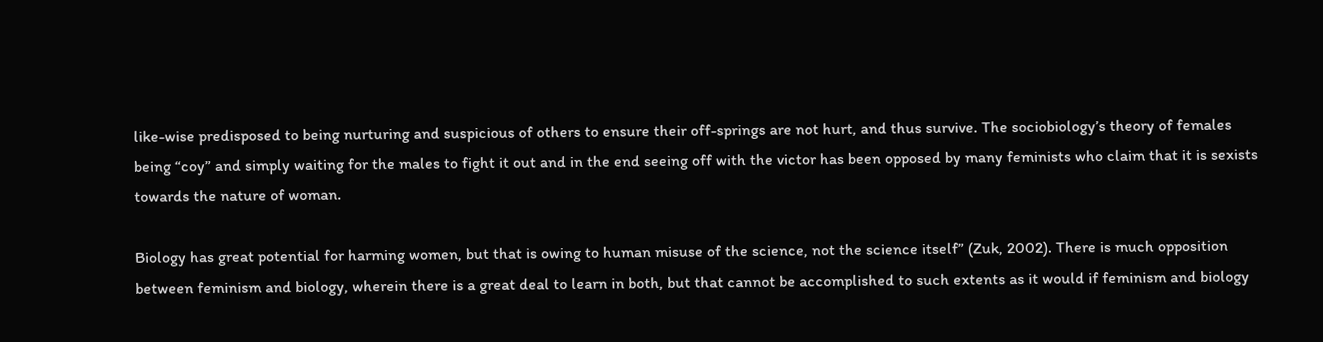like-wise predisposed to being nurturing and suspicious of others to ensure their off-springs are not hurt, and thus survive. The sociobiology’s theory of females being “coy” and simply waiting for the males to fight it out and in the end seeing off with the victor has been opposed by many feminists who claim that it is sexists towards the nature of woman.

Biology has great potential for harming women, but that is owing to human misuse of the science, not the science itself” (Zuk, 2002). There is much opposition between feminism and biology, wherein there is a great deal to learn in both, but that cannot be accomplished to such extents as it would if feminism and biology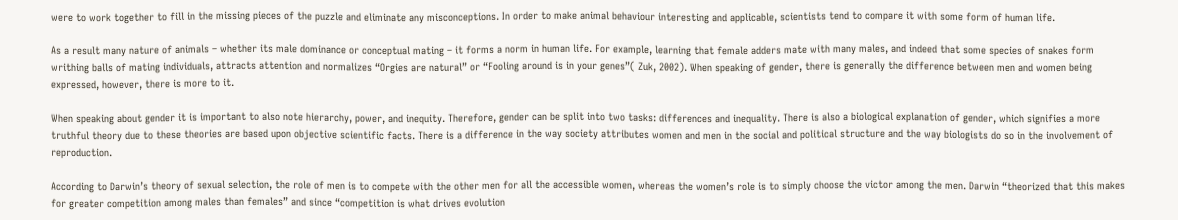were to work together to fill in the missing pieces of the puzzle and eliminate any misconceptions. In order to make animal behaviour interesting and applicable, scientists tend to compare it with some form of human life.

As a result many nature of animals – whether its male dominance or conceptual mating – it forms a norm in human life. For example, learning that female adders mate with many males, and indeed that some species of snakes form writhing balls of mating individuals, attracts attention and normalizes “Orgies are natural” or “Fooling around is in your genes”( Zuk, 2002). When speaking of gender, there is generally the difference between men and women being expressed, however, there is more to it.

When speaking about gender it is important to also note hierarchy, power, and inequity. Therefore, gender can be split into two tasks: differences and inequality. There is also a biological explanation of gender, which signifies a more truthful theory due to these theories are based upon objective scientific facts. There is a difference in the way society attributes women and men in the social and political structure and the way biologists do so in the involvement of reproduction.

According to Darwin’s theory of sexual selection, the role of men is to compete with the other men for all the accessible women, whereas the women’s role is to simply choose the victor among the men. Darwin “theorized that this makes for greater competition among males than females” and since “competition is what drives evolution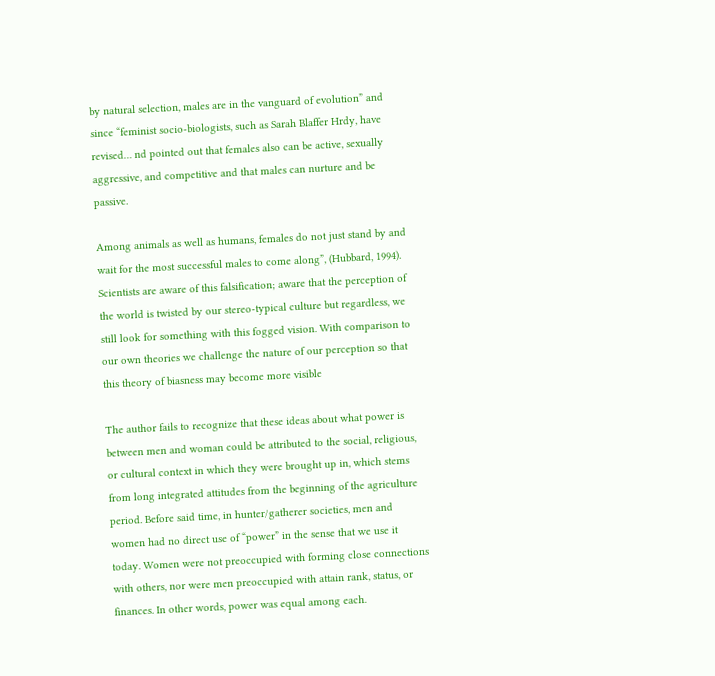by natural selection, males are in the vanguard of evolution” and since “feminist socio-biologists, such as Sarah Blaffer Hrdy, have revised… nd pointed out that females also can be active, sexually aggressive, and competitive and that males can nurture and be passive.

Among animals as well as humans, females do not just stand by and wait for the most successful males to come along”, (Hubbard, 1994). Scientists are aware of this falsification; aware that the perception of the world is twisted by our stereo-typical culture but regardless, we still look for something with this fogged vision. With comparison to our own theories we challenge the nature of our perception so that this theory of biasness may become more visible

The author fails to recognize that these ideas about what power is between men and woman could be attributed to the social, religious, or cultural context in which they were brought up in, which stems from long integrated attitudes from the beginning of the agriculture period. Before said time, in hunter/gatherer societies, men and women had no direct use of “power” in the sense that we use it today. Women were not preoccupied with forming close connections with others, nor were men preoccupied with attain rank, status, or finances. In other words, power was equal among each.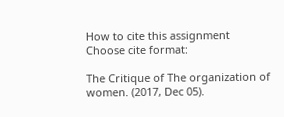How to cite this assignment
Choose cite format:

The Critique of The organization of women. (2017, Dec 05).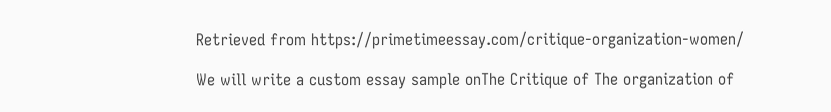Retrieved from https://primetimeessay.com/critique-organization-women/

We will write a custom essay sample onThe Critique of The organization of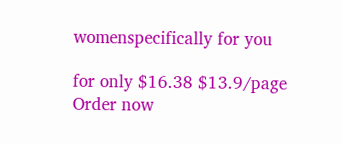womenspecifically for you

for only $16.38 $13.9/page
Order now